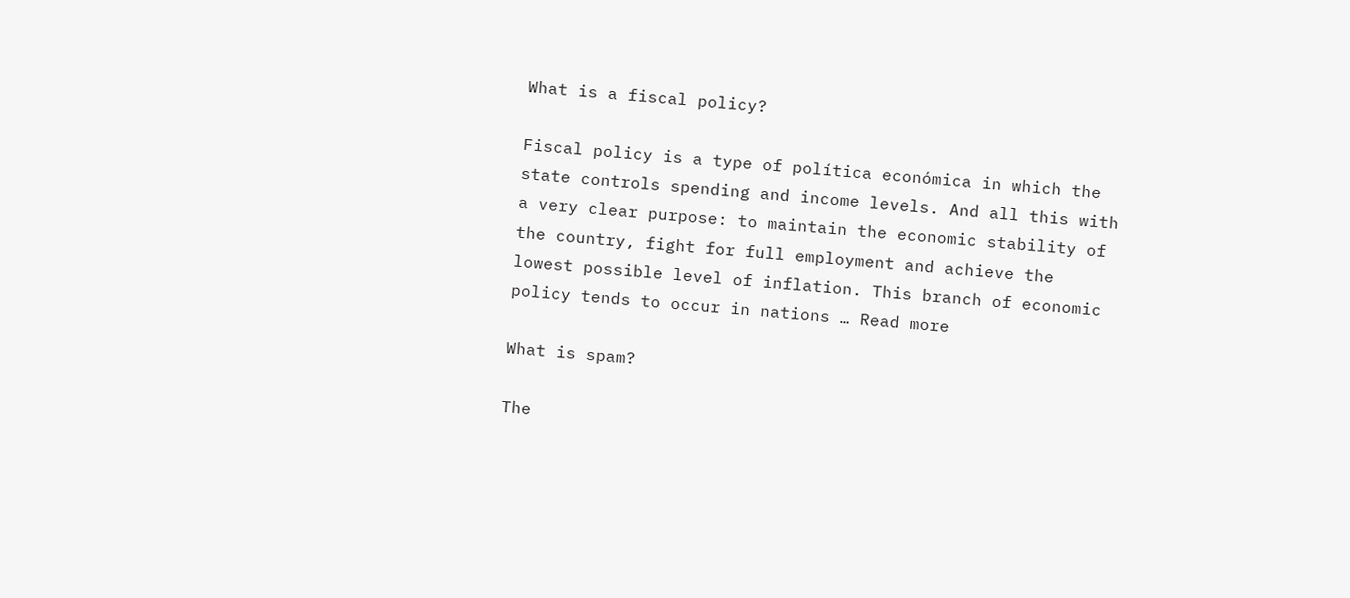What is a fiscal policy?

Fiscal policy is a type of política económica in which the state controls spending and income levels. And all this with a very clear purpose: to maintain the economic stability of the country, fight for full employment and achieve the lowest possible level of inflation. This branch of economic policy tends to occur in nations … Read more

What is spam?

The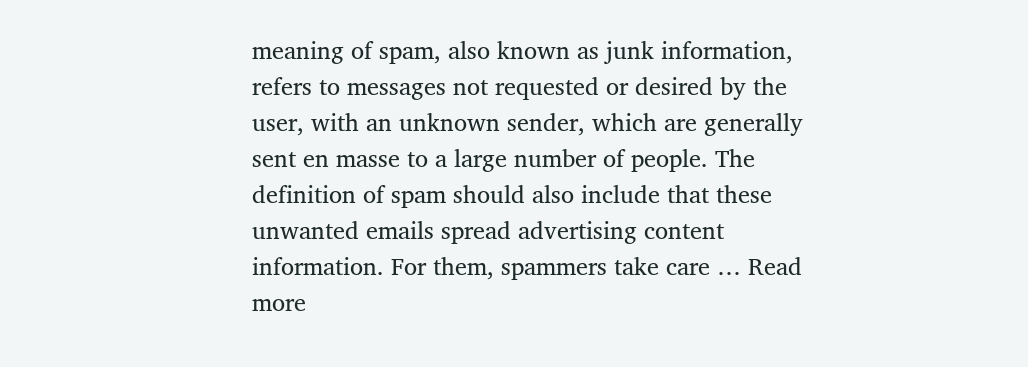meaning of spam, also known as junk information, refers to messages not requested or desired by the user, with an unknown sender, which are generally sent en masse to a large number of people. The definition of spam should also include that these unwanted emails spread advertising content information. For them, spammers take care … Read more